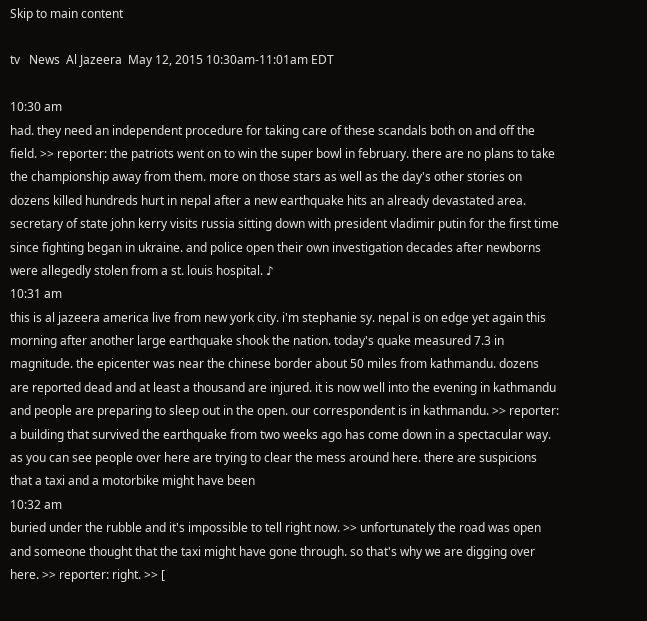Skip to main content

tv   News  Al Jazeera  May 12, 2015 10:30am-11:01am EDT

10:30 am
had. they need an independent procedure for taking care of these scandals both on and off the field. >> reporter: the patriots went on to win the super bowl in february. there are no plans to take the championship away from them. more on those stars as well as the day's other stories on dozens killed hundreds hurt in nepal after a new earthquake hits an already devastated area. secretary of state john kerry visits russia sitting down with president vladimir putin for the first time since fighting began in ukraine. and police open their own investigation decades after newborns were allegedly stolen from a st. louis hospital. ♪
10:31 am
this is al jazeera america live from new york city. i'm stephanie sy. nepal is on edge yet again this morning after another large earthquake shook the nation. today's quake measured 7.3 in magnitude. the epicenter was near the chinese border about 50 miles from kathmandu. dozens are reported dead and at least a thousand are injured. it is now well into the evening in kathmandu and people are preparing to sleep out in the open. our correspondent is in kathmandu. >> reporter: a building that survived the earthquake from two weeks ago has come down in a spectacular way. as you can see people over here are trying to clear the mess around here. there are suspicions that a taxi and a motorbike might have been
10:32 am
buried under the rubble and it's impossible to tell right now. >> unfortunately the road was open and someone thought that the taxi might have gone through. so that's why we are digging over here. >> reporter: right. >> [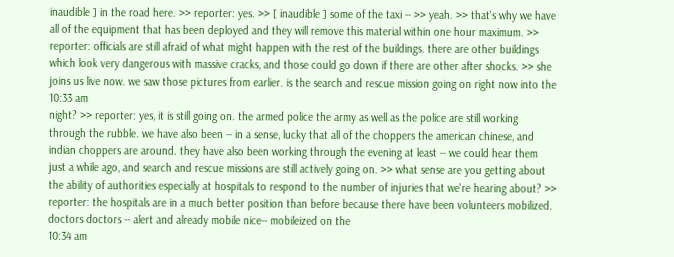inaudible ] in the road here. >> reporter: yes. >> [ inaudible ] some of the taxi -- >> yeah. >> that's why we have all of the equipment that has been deployed and they will remove this material within one hour maximum. >> reporter: officials are still afraid of what might happen with the rest of the buildings. there are other buildings which look very dangerous with massive cracks, and those could go down if there are other after shocks. >> she joins us live now. we saw those pictures from earlier. is the search and rescue mission going on right now into the
10:33 am
night? >> reporter: yes, it is still going on. the armed police the army as well as the police are still working through the rubble. we have also been -- in a sense, lucky that all of the choppers the american chinese, and indian choppers are around. they have also been working through the evening at least -- we could hear them just a while ago, and search and rescue missions are still actively going on. >> what sense are you getting about the ability of authorities especially at hospitals to respond to the number of injuries that we're hearing about? >> reporter: the hospitals are in a much better position than before because there have been volunteers mobilized. doctors doctors -- alert and already mobile nice-- mobileized on the
10:34 am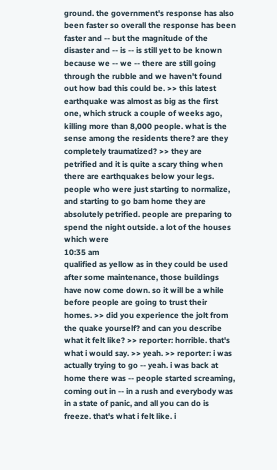ground. the government's response has also been faster so overall the response has been faster and -- but the magnitude of the disaster and -- is -- is still yet to be known because we -- we -- there are still going through the rubble and we haven't found out how bad this could be. >> this latest earthquake was almost as big as the first one, which struck a couple of weeks ago, killing more than 8,000 people. what is the sense among the residents there? are they completely traumatized? >> they are petrified and it is quite a scary thing when there are earthquakes below your legs. people who were just starting to normalize, and starting to go bam home they are absolutely petrified. people are preparing to spend the night outside. a lot of the houses which were
10:35 am
qualified as yellow as in they could be used after some maintenance, those buildings have now come down. so it will be a while before people are going to trust their homes. >> did you experience the jolt from the quake yourself? and can you describe what it felt like? >> reporter: horrible. that's what i would say. >> yeah. >> reporter: i was actually trying to go -- yeah. i was back at home there was -- people started screaming, coming out in -- in a rush and everybody was in a state of panic, and all you can do is freeze. that's what i felt like. i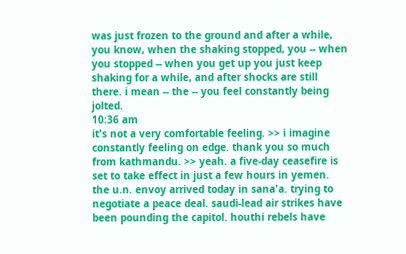was just frozen to the ground and after a while, you know, when the shaking stopped, you -- when you stopped -- when you get up you just keep shaking for a while, and after shocks are still there. i mean -- the -- you feel constantly being jolted.
10:36 am
it's not a very comfortable feeling. >> i imagine constantly feeling on edge. thank you so much from kathmandu. >> yeah. a five-day ceasefire is set to take effect in just a few hours in yemen. the u.n. envoy arrived today in sana'a. trying to negotiate a peace deal. saudi-lead air strikes have been pounding the capitol. houthi rebels have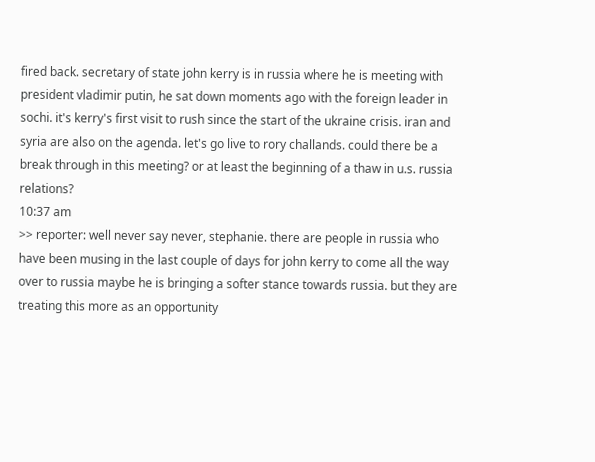fired back. secretary of state john kerry is in russia where he is meeting with president vladimir putin, he sat down moments ago with the foreign leader in sochi. it's kerry's first visit to rush since the start of the ukraine crisis. iran and syria are also on the agenda. let's go live to rory challands. could there be a break through in this meeting? or at least the beginning of a thaw in u.s. russia relations?
10:37 am
>> reporter: well never say never, stephanie. there are people in russia who have been musing in the last couple of days for john kerry to come all the way over to russia maybe he is bringing a softer stance towards russia. but they are treating this more as an opportunity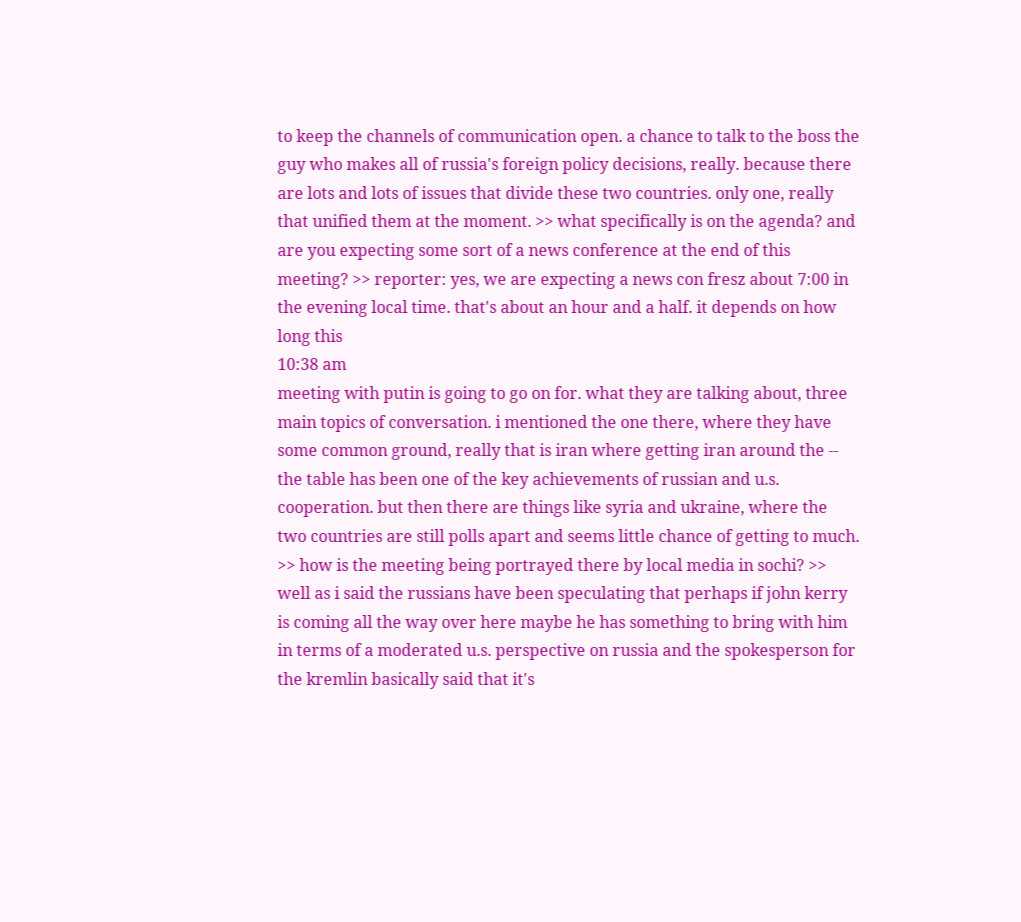to keep the channels of communication open. a chance to talk to the boss the guy who makes all of russia's foreign policy decisions, really. because there are lots and lots of issues that divide these two countries. only one, really that unified them at the moment. >> what specifically is on the agenda? and are you expecting some sort of a news conference at the end of this meeting? >> reporter: yes, we are expecting a news con fresz about 7:00 in the evening local time. that's about an hour and a half. it depends on how long this
10:38 am
meeting with putin is going to go on for. what they are talking about, three main topics of conversation. i mentioned the one there, where they have some common ground, really that is iran where getting iran around the -- the table has been one of the key achievements of russian and u.s. cooperation. but then there are things like syria and ukraine, where the two countries are still polls apart and seems little chance of getting to much. >> how is the meeting being portrayed there by local media in sochi? >> well as i said the russians have been speculating that perhaps if john kerry is coming all the way over here maybe he has something to bring with him in terms of a moderated u.s. perspective on russia and the spokesperson for the kremlin basically said that it's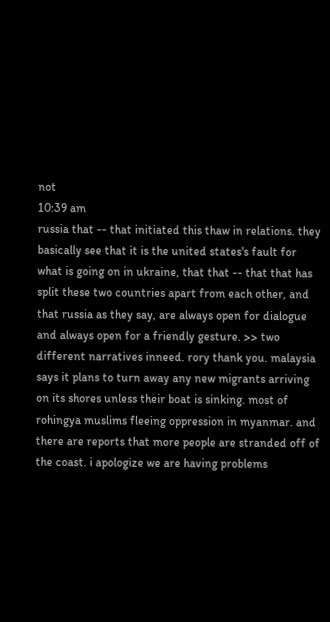not
10:39 am
russia that -- that initiated this thaw in relations. they basically see that it is the united states's fault for what is going on in ukraine, that that -- that that has split these two countries apart from each other, and that russia as they say, are always open for dialogue and always open for a friendly gesture. >> two different narratives inneed. rory thank you. malaysia says it plans to turn away any new migrants arriving on its shores unless their boat is sinking. most of rohingya muslims fleeing oppression in myanmar. and there are reports that more people are stranded off of the coast. i apologize we are having problems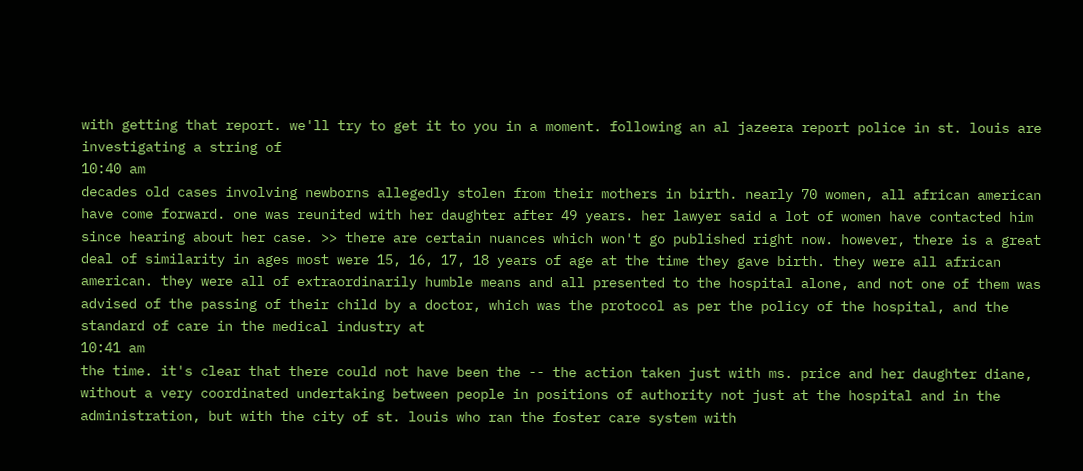with getting that report. we'll try to get it to you in a moment. following an al jazeera report police in st. louis are investigating a string of
10:40 am
decades old cases involving newborns allegedly stolen from their mothers in birth. nearly 70 women, all african american have come forward. one was reunited with her daughter after 49 years. her lawyer said a lot of women have contacted him since hearing about her case. >> there are certain nuances which won't go published right now. however, there is a great deal of similarity in ages most were 15, 16, 17, 18 years of age at the time they gave birth. they were all african american. they were all of extraordinarily humble means and all presented to the hospital alone, and not one of them was advised of the passing of their child by a doctor, which was the protocol as per the policy of the hospital, and the standard of care in the medical industry at
10:41 am
the time. it's clear that there could not have been the -- the action taken just with ms. price and her daughter diane, without a very coordinated undertaking between people in positions of authority not just at the hospital and in the administration, but with the city of st. louis who ran the foster care system with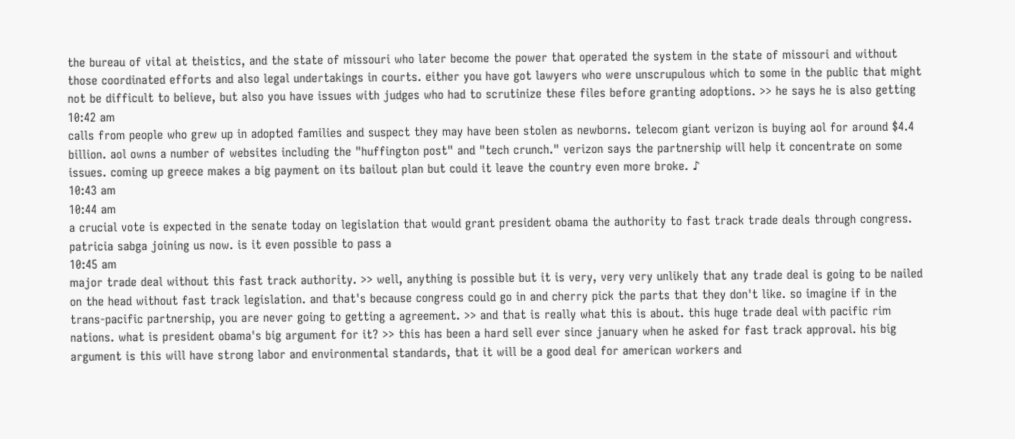the bureau of vital at theistics, and the state of missouri who later become the power that operated the system in the state of missouri and without those coordinated efforts and also legal undertakings in courts. either you have got lawyers who were unscrupulous which to some in the public that might not be difficult to believe, but also you have issues with judges who had to scrutinize these files before granting adoptions. >> he says he is also getting
10:42 am
calls from people who grew up in adopted families and suspect they may have been stolen as newborns. telecom giant verizon is buying aol for around $4.4 billion. aol owns a number of websites including the "huffington post" and "tech crunch." verizon says the partnership will help it concentrate on some issues. coming up greece makes a big payment on its bailout plan but could it leave the country even more broke. ♪
10:43 am
10:44 am
a crucial vote is expected in the senate today on legislation that would grant president obama the authority to fast track trade deals through congress. patricia sabga joining us now. is it even possible to pass a
10:45 am
major trade deal without this fast track authority. >> well, anything is possible but it is very, very very unlikely that any trade deal is going to be nailed on the head without fast track legislation. and that's because congress could go in and cherry pick the parts that they don't like. so imagine if in the trans-pacific partnership, you are never going to getting a agreement. >> and that is really what this is about. this huge trade deal with pacific rim nations. what is president obama's big argument for it? >> this has been a hard sell ever since january when he asked for fast track approval. his big argument is this will have strong labor and environmental standards, that it will be a good deal for american workers and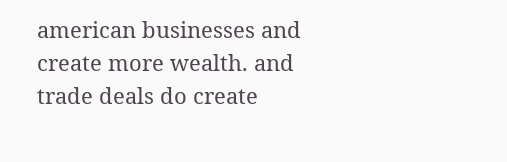american businesses and create more wealth. and trade deals do create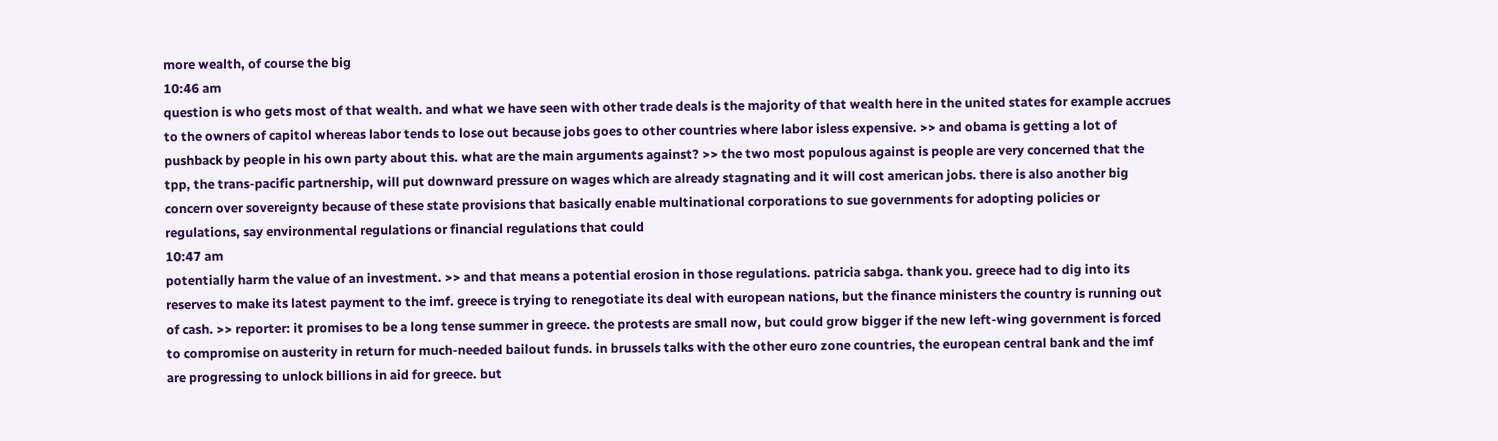more wealth, of course the big
10:46 am
question is who gets most of that wealth. and what we have seen with other trade deals is the majority of that wealth here in the united states for example accrues to the owners of capitol whereas labor tends to lose out because jobs goes to other countries where labor isless expensive. >> and obama is getting a lot of pushback by people in his own party about this. what are the main arguments against? >> the two most populous against is people are very concerned that the tpp, the trans-pacific partnership, will put downward pressure on wages which are already stagnating and it will cost american jobs. there is also another big concern over sovereignty because of these state provisions that basically enable multinational corporations to sue governments for adopting policies or regulations, say environmental regulations or financial regulations that could
10:47 am
potentially harm the value of an investment. >> and that means a potential erosion in those regulations. patricia sabga. thank you. greece had to dig into its reserves to make its latest payment to the imf. greece is trying to renegotiate its deal with european nations, but the finance ministers the country is running out of cash. >> reporter: it promises to be a long tense summer in greece. the protests are small now, but could grow bigger if the new left-wing government is forced to compromise on austerity in return for much-needed bailout funds. in brussels talks with the other euro zone countries, the european central bank and the imf are progressing to unlock billions in aid for greece. but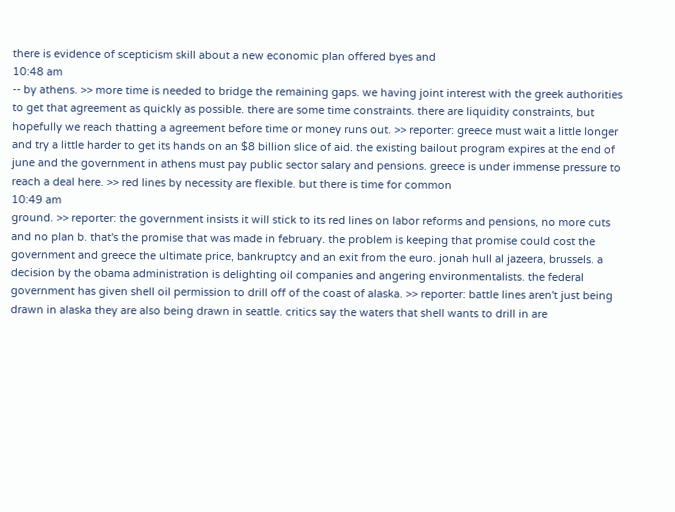there is evidence of scepticism skill about a new economic plan offered byes and
10:48 am
-- by athens. >> more time is needed to bridge the remaining gaps. we having joint interest with the greek authorities to get that agreement as quickly as possible. there are some time constraints. there are liquidity constraints, but hopefully we reach thatting a agreement before time or money runs out. >> reporter: greece must wait a little longer and try a little harder to get its hands on an $8 billion slice of aid. the existing bailout program expires at the end of june and the government in athens must pay public sector salary and pensions. greece is under immense pressure to reach a deal here. >> red lines by necessity are flexible. but there is time for common
10:49 am
ground. >> reporter: the government insists it will stick to its red lines on labor reforms and pensions, no more cuts and no plan b. that's the promise that was made in february. the problem is keeping that promise could cost the government and greece the ultimate price, bankruptcy and an exit from the euro. jonah hull al jazeera, brussels. a decision by the obama administration is delighting oil companies and angering environmentalists. the federal government has given shell oil permission to drill off of the coast of alaska. >> reporter: battle lines aren't just being drawn in alaska they are also being drawn in seattle. critics say the waters that shell wants to drill in are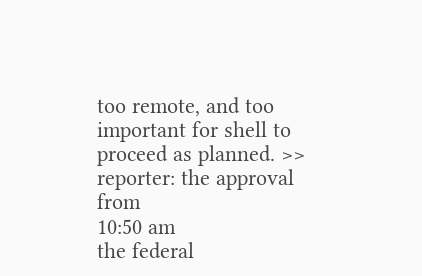too remote, and too important for shell to proceed as planned. >> reporter: the approval from
10:50 am
the federal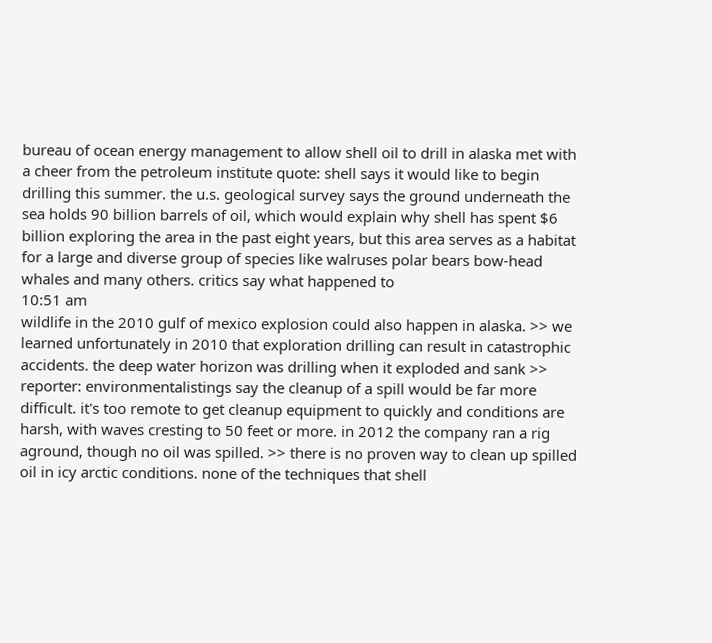bureau of ocean energy management to allow shell oil to drill in alaska met with a cheer from the petroleum institute quote: shell says it would like to begin drilling this summer. the u.s. geological survey says the ground underneath the sea holds 90 billion barrels of oil, which would explain why shell has spent $6 billion exploring the area in the past eight years, but this area serves as a habitat for a large and diverse group of species like walruses polar bears bow-head whales and many others. critics say what happened to
10:51 am
wildlife in the 2010 gulf of mexico explosion could also happen in alaska. >> we learned unfortunately in 2010 that exploration drilling can result in catastrophic accidents. the deep water horizon was drilling when it exploded and sank >> reporter: environmentalistings say the cleanup of a spill would be far more difficult. it's too remote to get cleanup equipment to quickly and conditions are harsh, with waves cresting to 50 feet or more. in 2012 the company ran a rig aground, though no oil was spilled. >> there is no proven way to clean up spilled oil in icy arctic conditions. none of the techniques that shell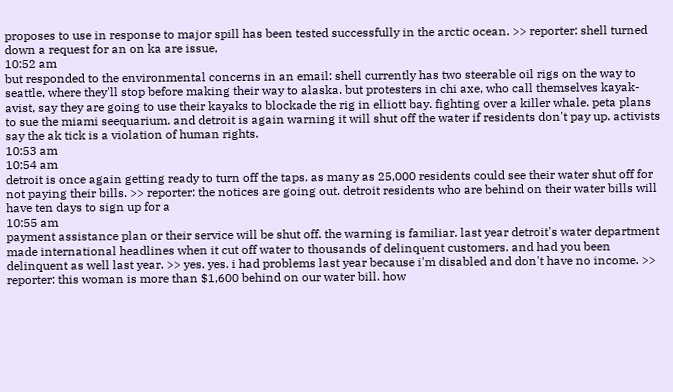proposes to use in response to major spill has been tested successfully in the arctic ocean. >> reporter: shell turned down a request for an on ka are issue,
10:52 am
but responded to the environmental concerns in an email: shell currently has two steerable oil rigs on the way to seattle, where they'll stop before making their way to alaska. but protesters in chi axe, who call themselves kayak-avist, say they are going to use their kayaks to blockade the rig in elliott bay. fighting over a killer whale. peta plans to sue the miami seequarium. and detroit is again warning it will shut off the water if residents don't pay up. activists say the ak tick is a violation of human rights.
10:53 am
10:54 am
detroit is once again getting ready to turn off the taps. as many as 25,000 residents could see their water shut off for not paying their bills. >> reporter: the notices are going out. detroit residents who are behind on their water bills will have ten days to sign up for a
10:55 am
payment assistance plan or their service will be shut off. the warning is familiar. last year detroit's water department made international headlines when it cut off water to thousands of delinquent customers. and had you been delinquent as well last year. >> yes. yes. i had problems last year because i'm disabled and don't have no income. >> reporter: this woman is more than $1,600 behind on our water bill. how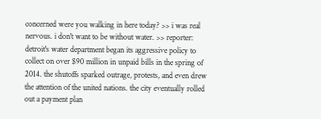concerned were you walking in here today? >> i was real nervous. i don't want to be without water. >> reporter: detroit's water department began its aggressive policy to collect on over $90 million in unpaid bills in the spring of 2014. the shutoffs sparked outrage, protests, and even drew the attention of the united nations. the city eventually rolled out a payment plan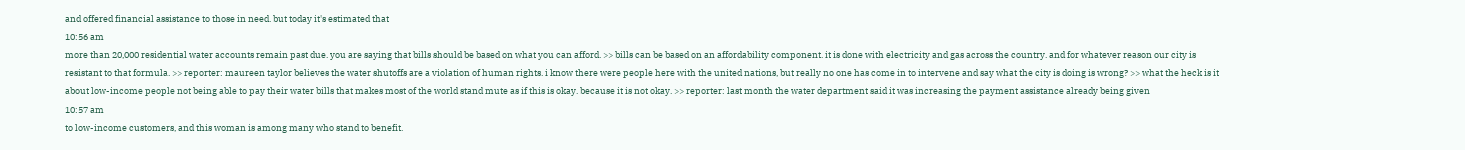and offered financial assistance to those in need. but today it's estimated that
10:56 am
more than 20,000 residential water accounts remain past due. you are saying that bills should be based on what you can afford. >> bills can be based on an affordability component. it is done with electricity and gas across the country. and for whatever reason our city is resistant to that formula. >> reporter: maureen taylor believes the water shutoffs are a violation of human rights. i know there were people here with the united nations, but really no one has come in to intervene and say what the city is doing is wrong? >> what the heck is it about low-income people not being able to pay their water bills that makes most of the world stand mute as if this is okay. because it is not okay. >> reporter: last month the water department said it was increasing the payment assistance already being given
10:57 am
to low-income customers, and this woman is among many who stand to benefit.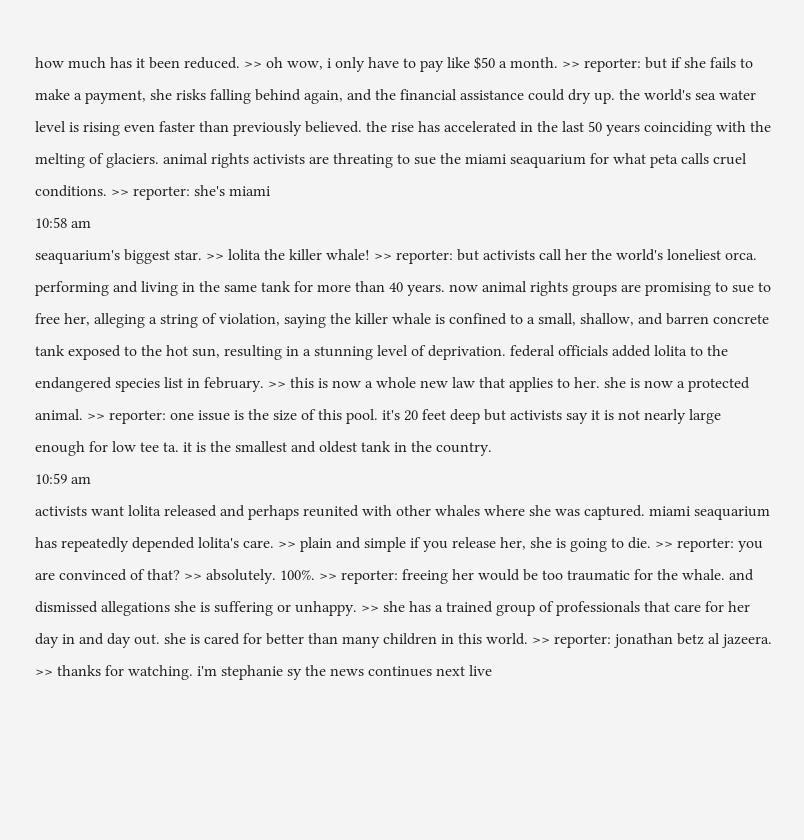how much has it been reduced. >> oh wow, i only have to pay like $50 a month. >> reporter: but if she fails to make a payment, she risks falling behind again, and the financial assistance could dry up. the world's sea water level is rising even faster than previously believed. the rise has accelerated in the last 50 years coinciding with the melting of glaciers. animal rights activists are threating to sue the miami seaquarium for what peta calls cruel conditions. >> reporter: she's miami
10:58 am
seaquarium's biggest star. >> lolita the killer whale! >> reporter: but activists call her the world's loneliest orca. performing and living in the same tank for more than 40 years. now animal rights groups are promising to sue to free her, alleging a string of violation, saying the killer whale is confined to a small, shallow, and barren concrete tank exposed to the hot sun, resulting in a stunning level of deprivation. federal officials added lolita to the endangered species list in february. >> this is now a whole new law that applies to her. she is now a protected animal. >> reporter: one issue is the size of this pool. it's 20 feet deep but activists say it is not nearly large enough for low tee ta. it is the smallest and oldest tank in the country.
10:59 am
activists want lolita released and perhaps reunited with other whales where she was captured. miami seaquarium has repeatedly depended lolita's care. >> plain and simple if you release her, she is going to die. >> reporter: you are convinced of that? >> absolutely. 100%. >> reporter: freeing her would be too traumatic for the whale. and dismissed allegations she is suffering or unhappy. >> she has a trained group of professionals that care for her day in and day out. she is cared for better than many children in this world. >> reporter: jonathan betz al jazeera. >> thanks for watching. i'm stephanie sy the news continues next live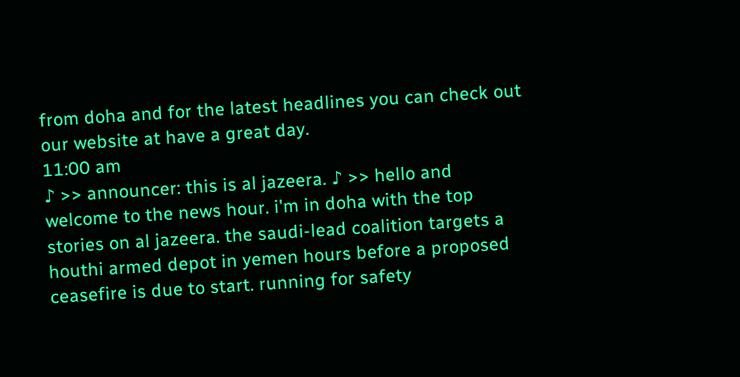from doha and for the latest headlines you can check out our website at have a great day.
11:00 am
♪ >> announcer: this is al jazeera. ♪ >> hello and welcome to the news hour. i'm in doha with the top stories on al jazeera. the saudi-lead coalition targets a houthi armed depot in yemen hours before a proposed ceasefire is due to start. running for safety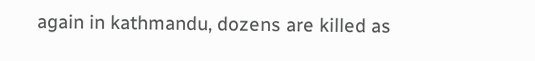again in kathmandu, dozens are killed as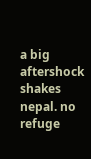a big aftershock shakes nepal. no refuge